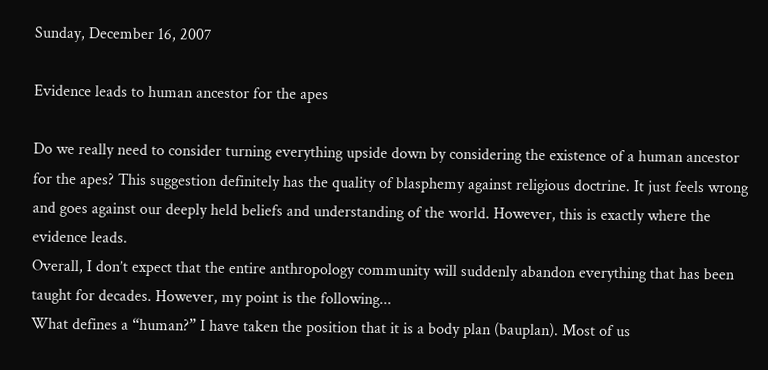Sunday, December 16, 2007

Evidence leads to human ancestor for the apes

Do we really need to consider turning everything upside down by considering the existence of a human ancestor for the apes? This suggestion definitely has the quality of blasphemy against religious doctrine. It just feels wrong and goes against our deeply held beliefs and understanding of the world. However, this is exactly where the evidence leads.
Overall, I don’t expect that the entire anthropology community will suddenly abandon everything that has been taught for decades. However, my point is the following...
What defines a “human?” I have taken the position that it is a body plan (bauplan). Most of us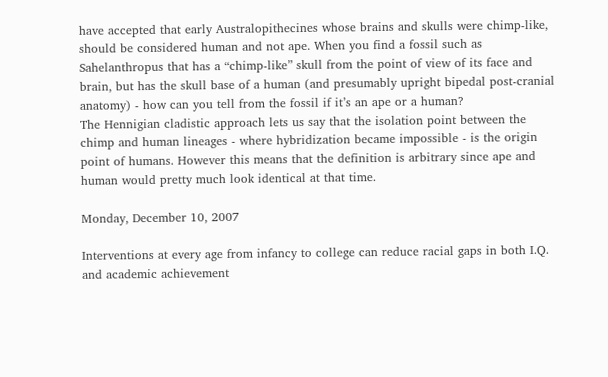have accepted that early Australopithecines whose brains and skulls were chimp-like, should be considered human and not ape. When you find a fossil such as Sahelanthropus that has a “chimp-like” skull from the point of view of its face and brain, but has the skull base of a human (and presumably upright bipedal post-cranial anatomy) - how can you tell from the fossil if it’s an ape or a human?
The Hennigian cladistic approach lets us say that the isolation point between the chimp and human lineages - where hybridization became impossible - is the origin point of humans. However this means that the definition is arbitrary since ape and human would pretty much look identical at that time.

Monday, December 10, 2007

Interventions at every age from infancy to college can reduce racial gaps in both I.Q. and academic achievement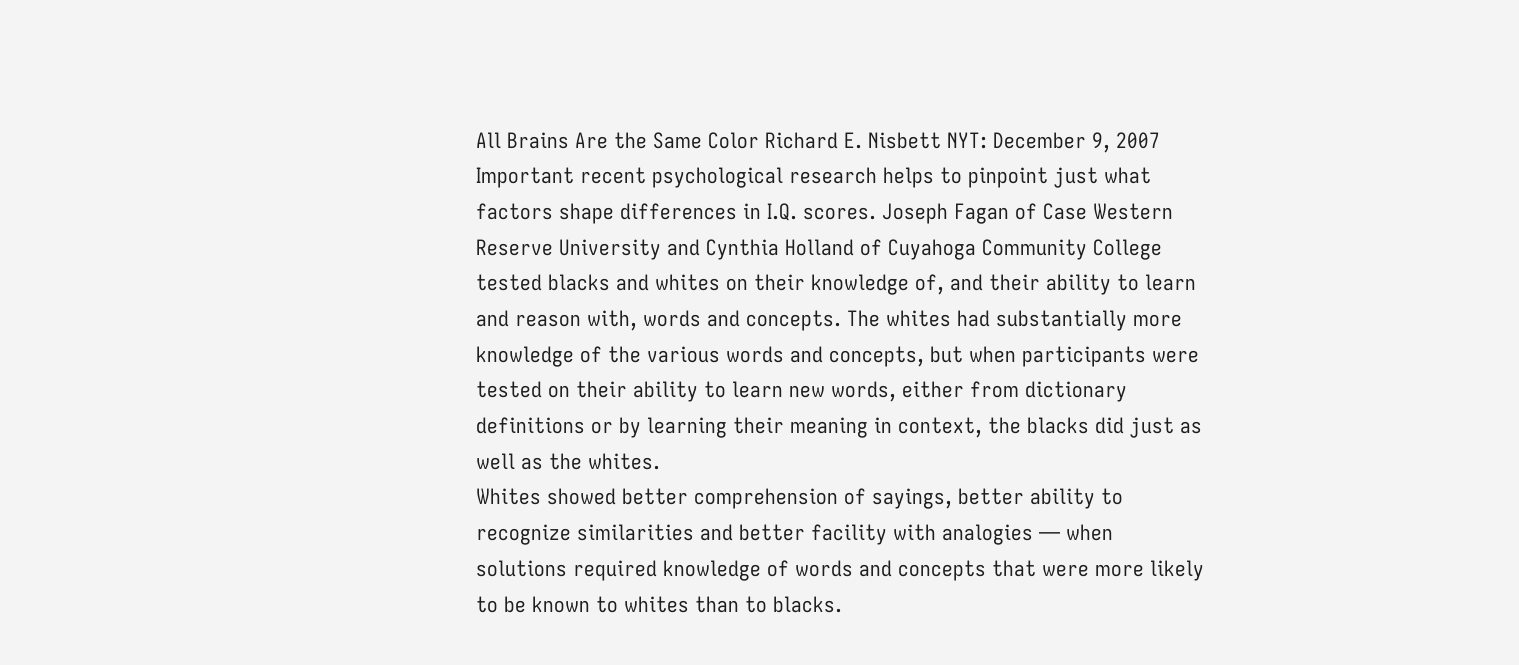All Brains Are the Same Color Richard E. Nisbett NYT: December 9, 2007
Important recent psychological research helps to pinpoint just what factors shape differences in I.Q. scores. Joseph Fagan of Case Western Reserve University and Cynthia Holland of Cuyahoga Community College tested blacks and whites on their knowledge of, and their ability to learn and reason with, words and concepts. The whites had substantially more knowledge of the various words and concepts, but when participants were tested on their ability to learn new words, either from dictionary definitions or by learning their meaning in context, the blacks did just as well as the whites.
Whites showed better comprehension of sayings, better ability to recognize similarities and better facility with analogies — when solutions required knowledge of words and concepts that were more likely to be known to whites than to blacks.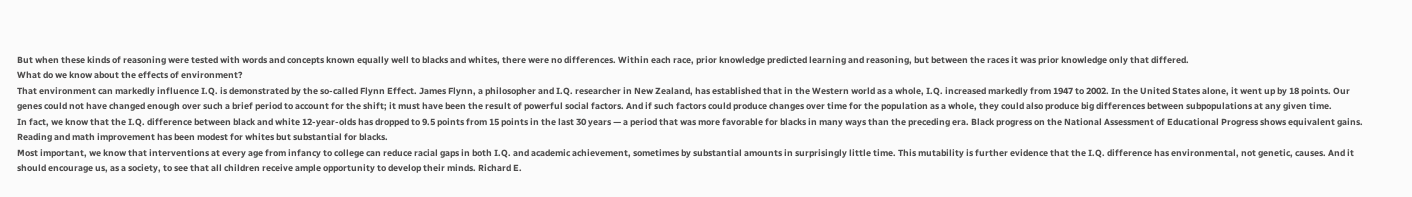But when these kinds of reasoning were tested with words and concepts known equally well to blacks and whites, there were no differences. Within each race, prior knowledge predicted learning and reasoning, but between the races it was prior knowledge only that differed.
What do we know about the effects of environment?
That environment can markedly influence I.Q. is demonstrated by the so-called Flynn Effect. James Flynn, a philosopher and I.Q. researcher in New Zealand, has established that in the Western world as a whole, I.Q. increased markedly from 1947 to 2002. In the United States alone, it went up by 18 points. Our genes could not have changed enough over such a brief period to account for the shift; it must have been the result of powerful social factors. And if such factors could produce changes over time for the population as a whole, they could also produce big differences between subpopulations at any given time.
In fact, we know that the I.Q. difference between black and white 12-year-olds has dropped to 9.5 points from 15 points in the last 30 years — a period that was more favorable for blacks in many ways than the preceding era. Black progress on the National Assessment of Educational Progress shows equivalent gains. Reading and math improvement has been modest for whites but substantial for blacks.
Most important, we know that interventions at every age from infancy to college can reduce racial gaps in both I.Q. and academic achievement, sometimes by substantial amounts in surprisingly little time. This mutability is further evidence that the I.Q. difference has environmental, not genetic, causes. And it should encourage us, as a society, to see that all children receive ample opportunity to develop their minds. Richard E.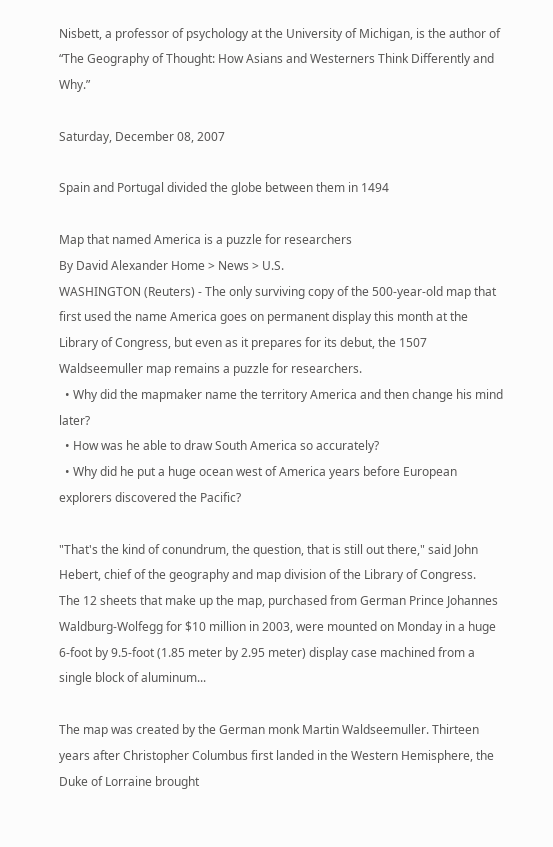Nisbett, a professor of psychology at the University of Michigan, is the author of “The Geography of Thought: How Asians and Westerners Think Differently and Why.”

Saturday, December 08, 2007

Spain and Portugal divided the globe between them in 1494

Map that named America is a puzzle for researchers
By David Alexander Home > News > U.S.
WASHINGTON (Reuters) - The only surviving copy of the 500-year-old map that first used the name America goes on permanent display this month at the Library of Congress, but even as it prepares for its debut, the 1507 Waldseemuller map remains a puzzle for researchers.
  • Why did the mapmaker name the territory America and then change his mind later?
  • How was he able to draw South America so accurately?
  • Why did he put a huge ocean west of America years before European explorers discovered the Pacific?

"That's the kind of conundrum, the question, that is still out there," said John Hebert, chief of the geography and map division of the Library of Congress.
The 12 sheets that make up the map, purchased from German Prince Johannes Waldburg-Wolfegg for $10 million in 2003, were mounted on Monday in a huge 6-foot by 9.5-foot (1.85 meter by 2.95 meter) display case machined from a single block of aluminum...

The map was created by the German monk Martin Waldseemuller. Thirteen years after Christopher Columbus first landed in the Western Hemisphere, the Duke of Lorraine brought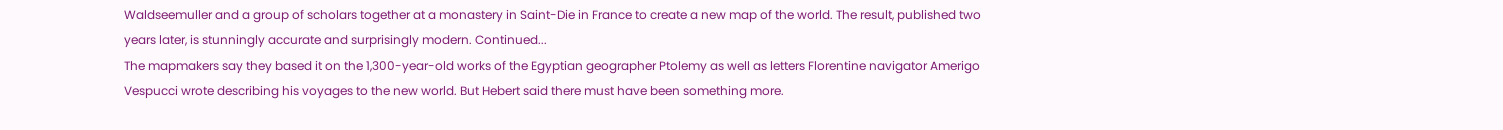Waldseemuller and a group of scholars together at a monastery in Saint-Die in France to create a new map of the world. The result, published two years later, is stunningly accurate and surprisingly modern. Continued...
The mapmakers say they based it on the 1,300-year-old works of the Egyptian geographer Ptolemy as well as letters Florentine navigator Amerigo Vespucci wrote describing his voyages to the new world. But Hebert said there must have been something more.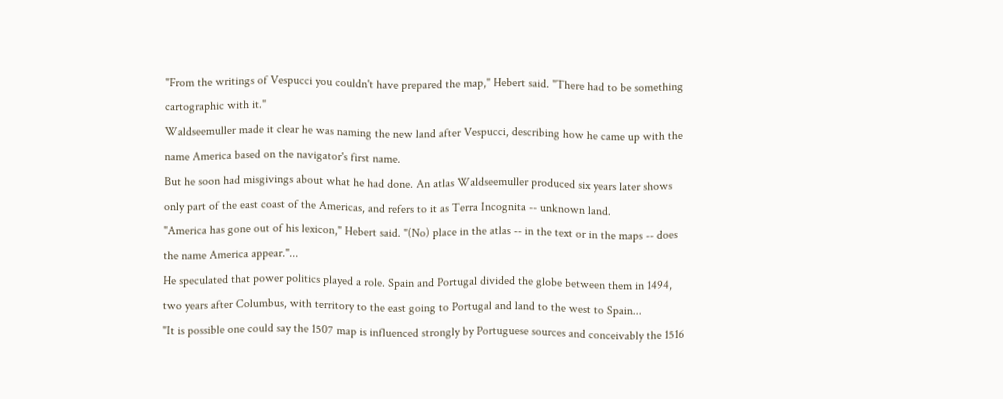"From the writings of Vespucci you couldn't have prepared the map," Hebert said. "There had to be something cartographic with it."
Waldseemuller made it clear he was naming the new land after Vespucci, describing how he came up with the name America based on the navigator's first name.
But he soon had misgivings about what he had done. An atlas Waldseemuller produced six years later shows only part of the east coast of the Americas, and refers to it as Terra Incognita -- unknown land.
"America has gone out of his lexicon," Hebert said. "(No) place in the atlas -- in the text or in the maps -- does the name America appear."...
He speculated that power politics played a role. Spain and Portugal divided the globe between them in 1494, two years after Columbus, with territory to the east going to Portugal and land to the west to Spain...
"It is possible one could say the 1507 map is influenced strongly by Portuguese sources and conceivably the 1516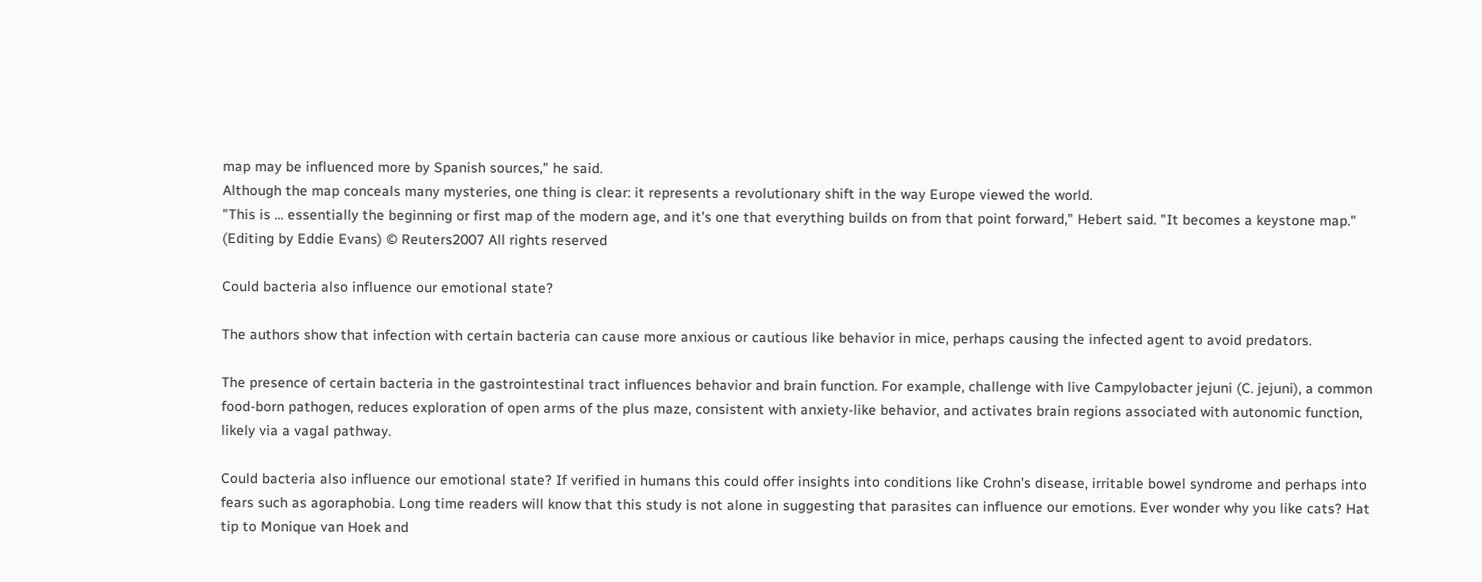map may be influenced more by Spanish sources," he said.
Although the map conceals many mysteries, one thing is clear: it represents a revolutionary shift in the way Europe viewed the world.
"This is ... essentially the beginning or first map of the modern age, and it's one that everything builds on from that point forward," Hebert said. "It becomes a keystone map." (Editing by Eddie Evans) © Reuters2007 All rights reserved

Could bacteria also influence our emotional state?

The authors show that infection with certain bacteria can cause more anxious or cautious like behavior in mice, perhaps causing the infected agent to avoid predators.

The presence of certain bacteria in the gastrointestinal tract influences behavior and brain function. For example, challenge with live Campylobacter jejuni (C. jejuni), a common food-born pathogen, reduces exploration of open arms of the plus maze, consistent with anxiety-like behavior, and activates brain regions associated with autonomic function, likely via a vagal pathway.

Could bacteria also influence our emotional state? If verified in humans this could offer insights into conditions like Crohn's disease, irritable bowel syndrome and perhaps into fears such as agoraphobia. Long time readers will know that this study is not alone in suggesting that parasites can influence our emotions. Ever wonder why you like cats? Hat tip to Monique van Hoek and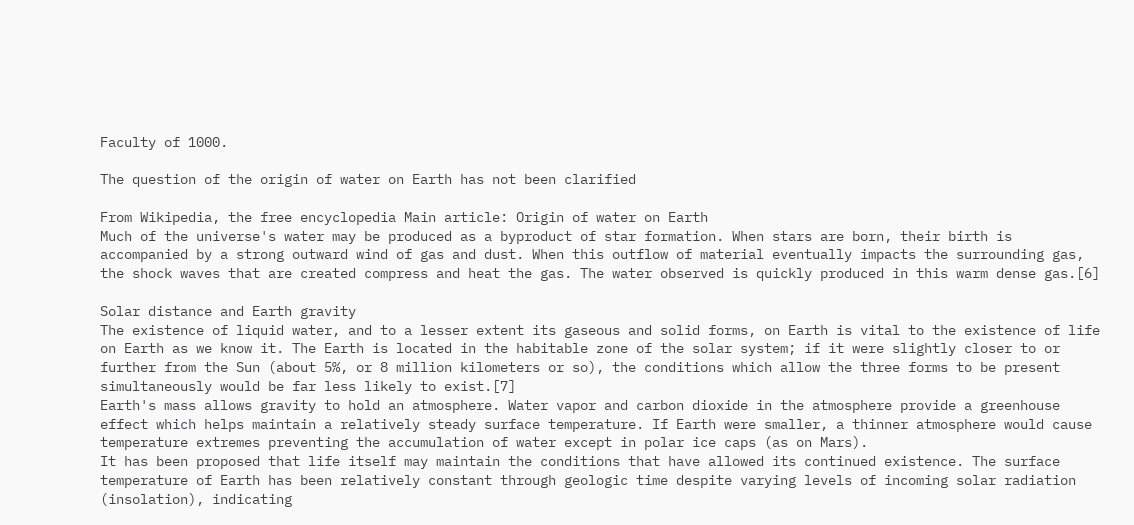Faculty of 1000.

The question of the origin of water on Earth has not been clarified

From Wikipedia, the free encyclopedia Main article: Origin of water on Earth
Much of the universe's water may be produced as a byproduct of star formation. When stars are born, their birth is accompanied by a strong outward wind of gas and dust. When this outflow of material eventually impacts the surrounding gas, the shock waves that are created compress and heat the gas. The water observed is quickly produced in this warm dense gas.[6]

Solar distance and Earth gravity
The existence of liquid water, and to a lesser extent its gaseous and solid forms, on Earth is vital to the existence of life on Earth as we know it. The Earth is located in the habitable zone of the solar system; if it were slightly closer to or further from the Sun (about 5%, or 8 million kilometers or so), the conditions which allow the three forms to be present simultaneously would be far less likely to exist.[7]
Earth's mass allows gravity to hold an atmosphere. Water vapor and carbon dioxide in the atmosphere provide a greenhouse effect which helps maintain a relatively steady surface temperature. If Earth were smaller, a thinner atmosphere would cause temperature extremes preventing the accumulation of water except in polar ice caps (as on Mars).
It has been proposed that life itself may maintain the conditions that have allowed its continued existence. The surface temperature of Earth has been relatively constant through geologic time despite varying levels of incoming solar radiation (insolation), indicating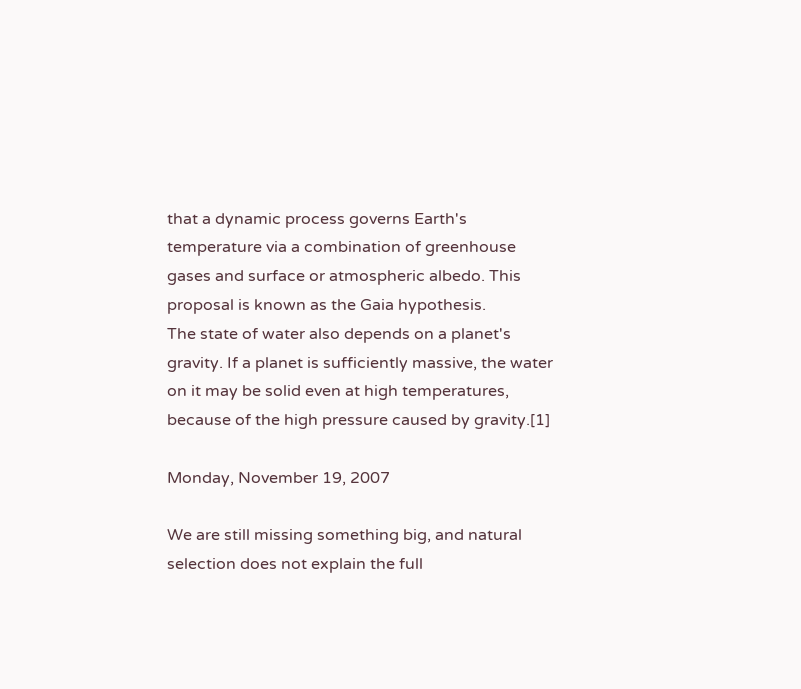that a dynamic process governs Earth's temperature via a combination of greenhouse gases and surface or atmospheric albedo. This proposal is known as the Gaia hypothesis.
The state of water also depends on a planet's gravity. If a planet is sufficiently massive, the water on it may be solid even at high temperatures, because of the high pressure caused by gravity.[1]

Monday, November 19, 2007

We are still missing something big, and natural selection does not explain the full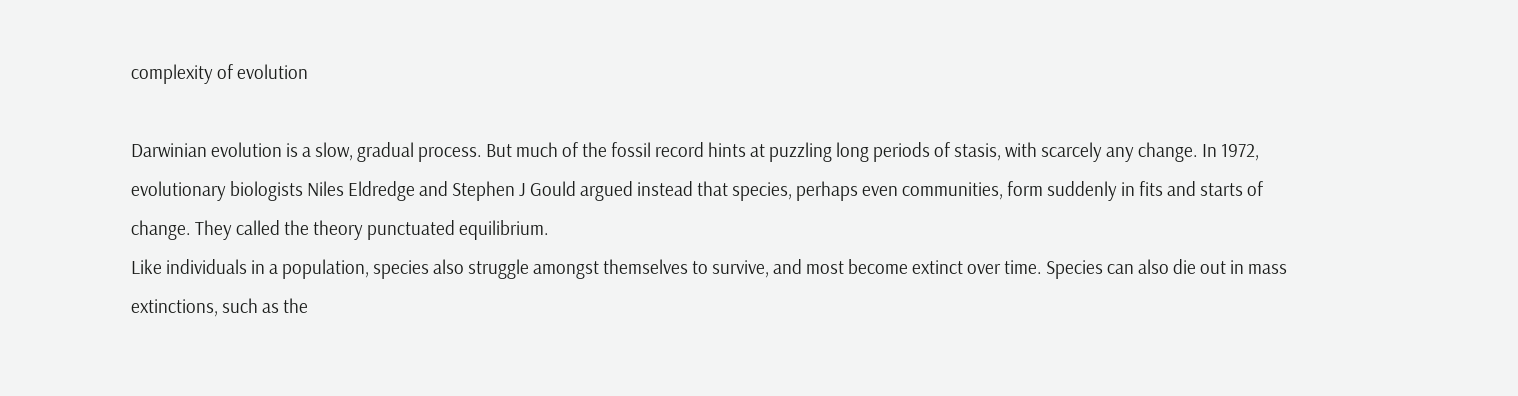complexity of evolution

Darwinian evolution is a slow, gradual process. But much of the fossil record hints at puzzling long periods of stasis, with scarcely any change. In 1972, evolutionary biologists Niles Eldredge and Stephen J Gould argued instead that species, perhaps even communities, form suddenly in fits and starts of change. They called the theory punctuated equilibrium.
Like individuals in a population, species also struggle amongst themselves to survive, and most become extinct over time. Species can also die out in mass extinctions, such as the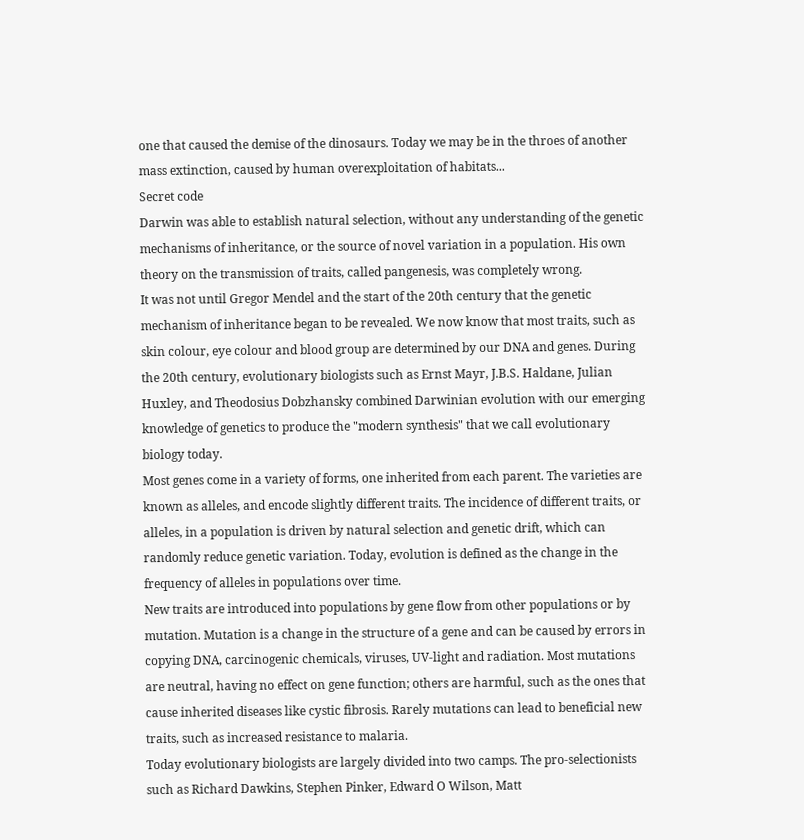one that caused the demise of the dinosaurs. Today we may be in the throes of another mass extinction, caused by human overexploitation of habitats...
Secret code
Darwin was able to establish natural selection, without any understanding of the genetic mechanisms of inheritance, or the source of novel variation in a population. His own theory on the transmission of traits, called pangenesis, was completely wrong.
It was not until Gregor Mendel and the start of the 20th century that the genetic mechanism of inheritance began to be revealed. We now know that most traits, such as skin colour, eye colour and blood group are determined by our DNA and genes. During the 20th century, evolutionary biologists such as Ernst Mayr, J.B.S. Haldane, Julian Huxley, and Theodosius Dobzhansky combined Darwinian evolution with our emerging knowledge of genetics to produce the "modern synthesis" that we call evolutionary biology today.
Most genes come in a variety of forms, one inherited from each parent. The varieties are known as alleles, and encode slightly different traits. The incidence of different traits, or alleles, in a population is driven by natural selection and genetic drift, which can randomly reduce genetic variation. Today, evolution is defined as the change in the frequency of alleles in populations over time.
New traits are introduced into populations by gene flow from other populations or by mutation. Mutation is a change in the structure of a gene and can be caused by errors in copying DNA, carcinogenic chemicals, viruses, UV-light and radiation. Most mutations are neutral, having no effect on gene function; others are harmful, such as the ones that cause inherited diseases like cystic fibrosis. Rarely mutations can lead to beneficial new traits, such as increased resistance to malaria.
Today evolutionary biologists are largely divided into two camps. The pro-selectionists such as Richard Dawkins, Stephen Pinker, Edward O Wilson, Matt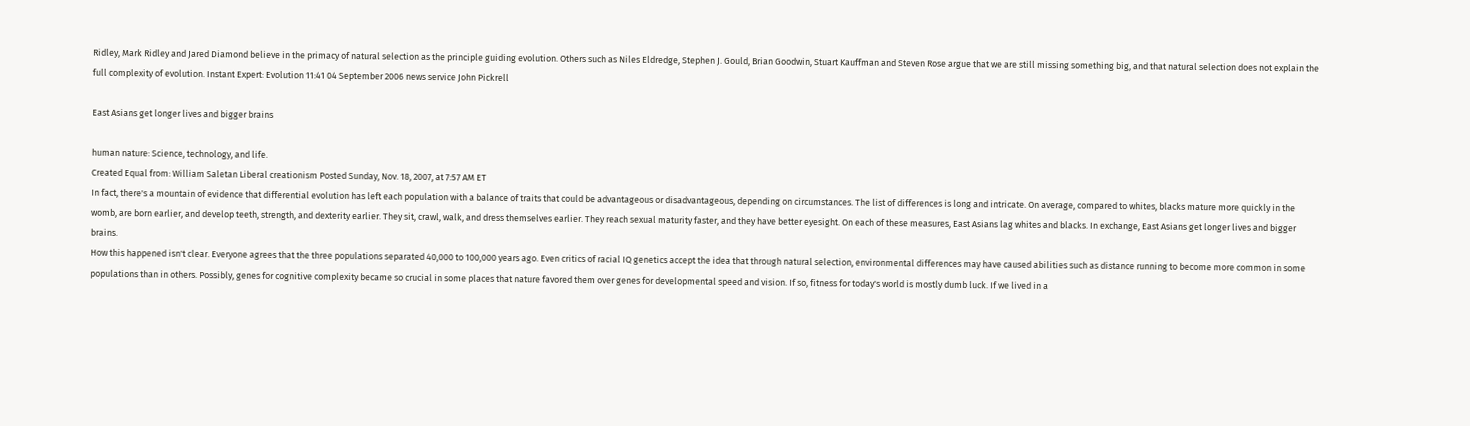Ridley, Mark Ridley and Jared Diamond believe in the primacy of natural selection as the principle guiding evolution. Others such as Niles Eldredge, Stephen J. Gould, Brian Goodwin, Stuart Kauffman and Steven Rose argue that we are still missing something big, and that natural selection does not explain the full complexity of evolution. Instant Expert: Evolution 11:41 04 September 2006 news service John Pickrell

East Asians get longer lives and bigger brains

human nature: Science, technology, and life.
Created Equal from: William Saletan Liberal creationism Posted Sunday, Nov. 18, 2007, at 7:57 AM ET
In fact, there's a mountain of evidence that differential evolution has left each population with a balance of traits that could be advantageous or disadvantageous, depending on circumstances. The list of differences is long and intricate. On average, compared to whites, blacks mature more quickly in the womb, are born earlier, and develop teeth, strength, and dexterity earlier. They sit, crawl, walk, and dress themselves earlier. They reach sexual maturity faster, and they have better eyesight. On each of these measures, East Asians lag whites and blacks. In exchange, East Asians get longer lives and bigger brains.
How this happened isn't clear. Everyone agrees that the three populations separated 40,000 to 100,000 years ago. Even critics of racial IQ genetics accept the idea that through natural selection, environmental differences may have caused abilities such as distance running to become more common in some populations than in others. Possibly, genes for cognitive complexity became so crucial in some places that nature favored them over genes for developmental speed and vision. If so, fitness for today's world is mostly dumb luck. If we lived in a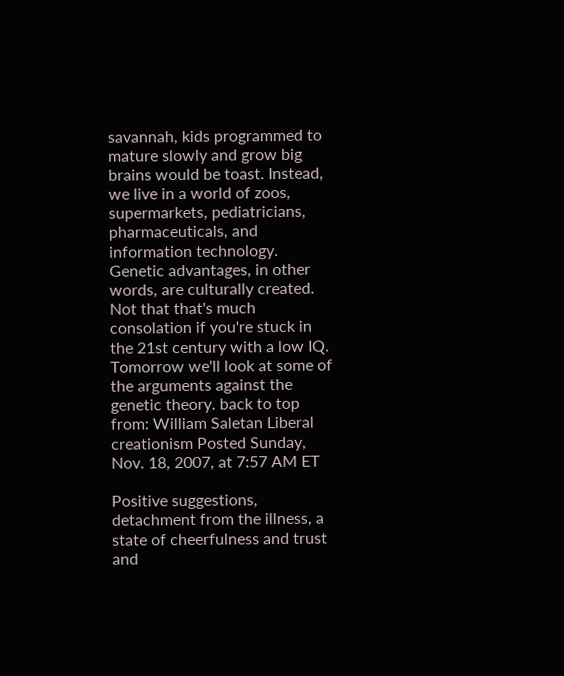savannah, kids programmed to mature slowly and grow big brains would be toast. Instead, we live in a world of zoos, supermarkets, pediatricians, pharmaceuticals, and information technology. Genetic advantages, in other words, are culturally created.
Not that that's much consolation if you're stuck in the 21st century with a low IQ. Tomorrow we'll look at some of the arguments against the genetic theory. back to top from: William Saletan Liberal creationism Posted Sunday, Nov. 18, 2007, at 7:57 AM ET

Positive suggestions, detachment from the illness, a state of cheerfulness and trust and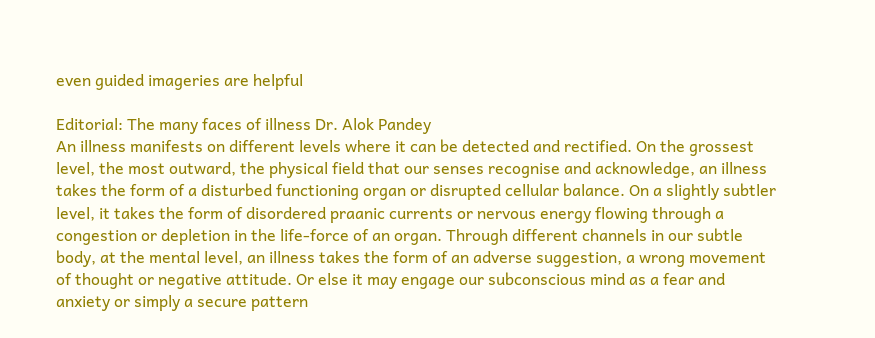even guided imageries are helpful

Editorial: The many faces of illness Dr. Alok Pandey
An illness manifests on different levels where it can be detected and rectified. On the grossest level, the most outward, the physical field that our senses recognise and acknowledge, an illness takes the form of a disturbed functioning organ or disrupted cellular balance. On a slightly subtler level, it takes the form of disordered praanic currents or nervous energy flowing through a congestion or depletion in the life-force of an organ. Through different channels in our subtle body, at the mental level, an illness takes the form of an adverse suggestion, a wrong movement of thought or negative attitude. Or else it may engage our subconscious mind as a fear and anxiety or simply a secure pattern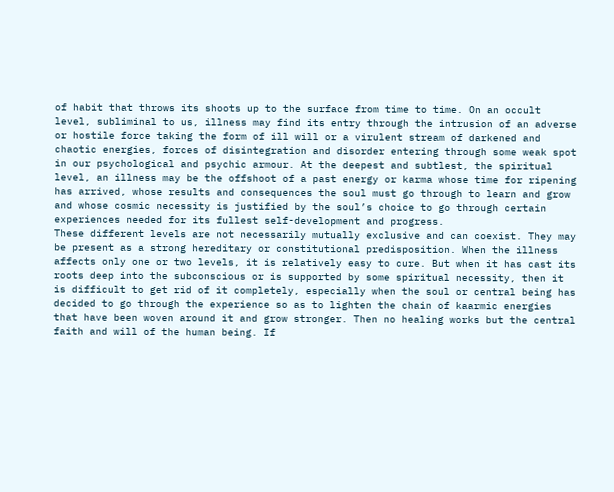of habit that throws its shoots up to the surface from time to time. On an occult level, subliminal to us, illness may find its entry through the intrusion of an adverse or hostile force taking the form of ill will or a virulent stream of darkened and chaotic energies, forces of disintegration and disorder entering through some weak spot in our psychological and psychic armour. At the deepest and subtlest, the spiritual level, an illness may be the offshoot of a past energy or karma whose time for ripening has arrived, whose results and consequences the soul must go through to learn and grow and whose cosmic necessity is justified by the soul’s choice to go through certain experiences needed for its fullest self-development and progress.
These different levels are not necessarily mutually exclusive and can coexist. They may be present as a strong hereditary or constitutional predisposition. When the illness affects only one or two levels, it is relatively easy to cure. But when it has cast its roots deep into the subconscious or is supported by some spiritual necessity, then it is difficult to get rid of it completely, especially when the soul or central being has decided to go through the experience so as to lighten the chain of kaarmic energies that have been woven around it and grow stronger. Then no healing works but the central faith and will of the human being. If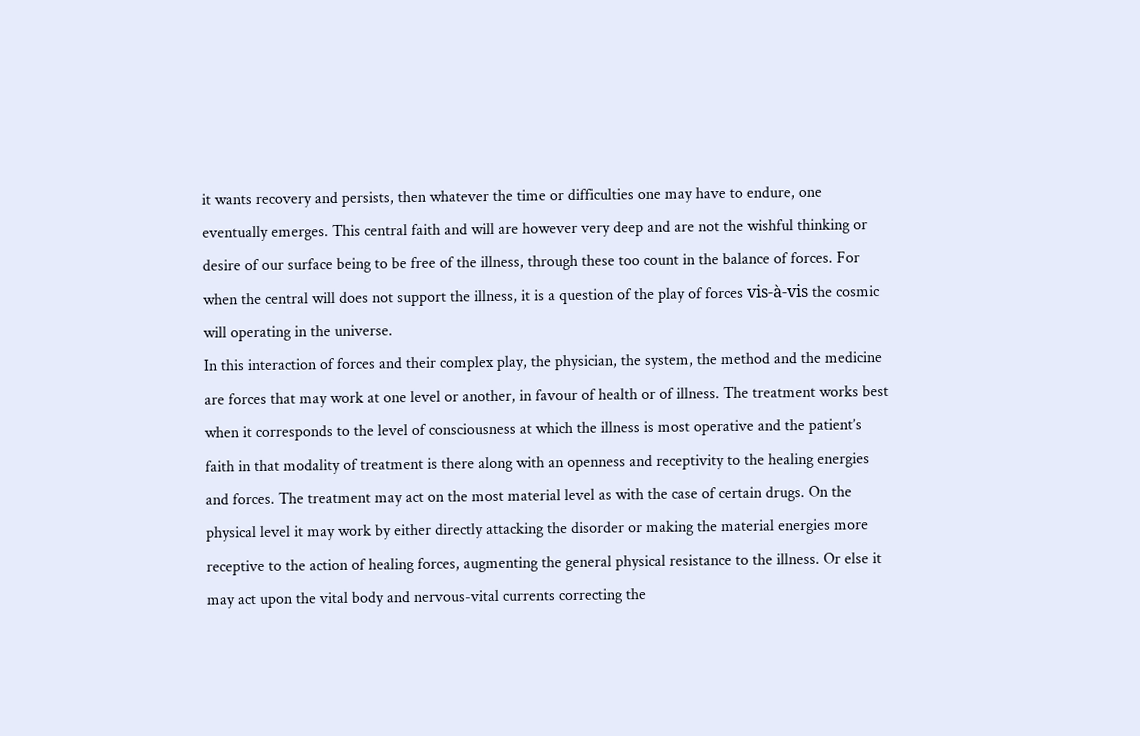it wants recovery and persists, then whatever the time or difficulties one may have to endure, one eventually emerges. This central faith and will are however very deep and are not the wishful thinking or desire of our surface being to be free of the illness, through these too count in the balance of forces. For when the central will does not support the illness, it is a question of the play of forces vis-à-vis the cosmic will operating in the universe.
In this interaction of forces and their complex play, the physician, the system, the method and the medicine are forces that may work at one level or another, in favour of health or of illness. The treatment works best when it corresponds to the level of consciousness at which the illness is most operative and the patient’s faith in that modality of treatment is there along with an openness and receptivity to the healing energies and forces. The treatment may act on the most material level as with the case of certain drugs. On the physical level it may work by either directly attacking the disorder or making the material energies more receptive to the action of healing forces, augmenting the general physical resistance to the illness. Or else it may act upon the vital body and nervous-vital currents correcting the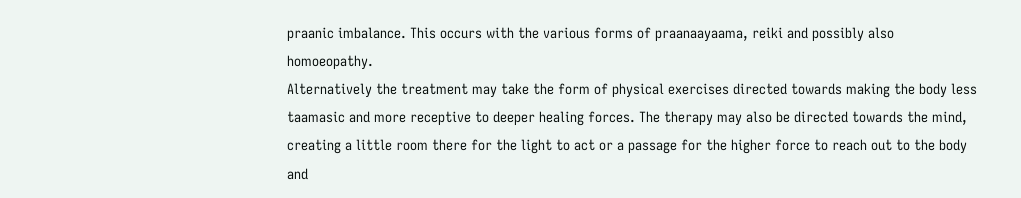praanic imbalance. This occurs with the various forms of praanaayaama, reiki and possibly also homoeopathy.
Alternatively the treatment may take the form of physical exercises directed towards making the body less taamasic and more receptive to deeper healing forces. The therapy may also be directed towards the mind, creating a little room there for the light to act or a passage for the higher force to reach out to the body and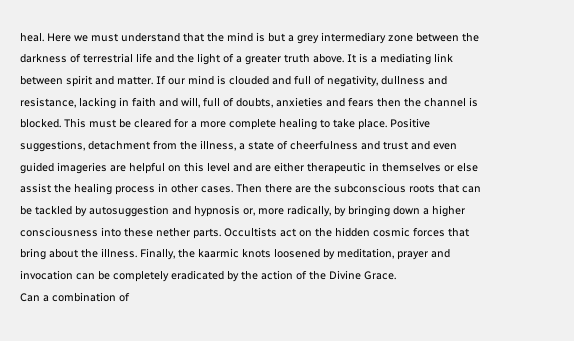heal. Here we must understand that the mind is but a grey intermediary zone between the darkness of terrestrial life and the light of a greater truth above. It is a mediating link between spirit and matter. If our mind is clouded and full of negativity, dullness and resistance, lacking in faith and will, full of doubts, anxieties and fears then the channel is blocked. This must be cleared for a more complete healing to take place. Positive suggestions, detachment from the illness, a state of cheerfulness and trust and even guided imageries are helpful on this level and are either therapeutic in themselves or else assist the healing process in other cases. Then there are the subconscious roots that can be tackled by autosuggestion and hypnosis or, more radically, by bringing down a higher consciousness into these nether parts. Occultists act on the hidden cosmic forces that bring about the illness. Finally, the kaarmic knots loosened by meditation, prayer and invocation can be completely eradicated by the action of the Divine Grace.
Can a combination of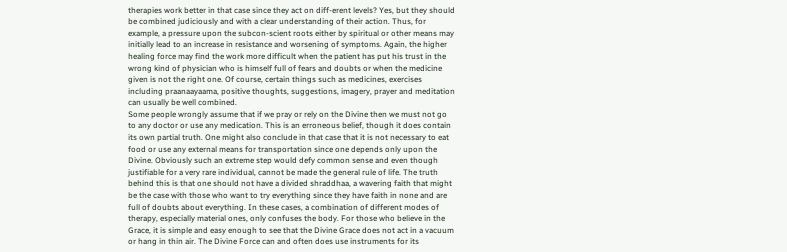therapies work better in that case since they act on diff-erent levels? Yes, but they should be combined judiciously and with a clear understanding of their action. Thus, for example, a pressure upon the subcon-scient roots either by spiritual or other means may initially lead to an increase in resistance and worsening of symptoms. Again, the higher healing force may find the work more difficult when the patient has put his trust in the wrong kind of physician who is himself full of fears and doubts or when the medicine given is not the right one. Of course, certain things such as medicines, exercises including praanaayaama, positive thoughts, suggestions, imagery, prayer and meditation can usually be well combined.
Some people wrongly assume that if we pray or rely on the Divine then we must not go to any doctor or use any medication. This is an erroneous belief, though it does contain its own partial truth. One might also conclude in that case that it is not necessary to eat food or use any external means for transportation since one depends only upon the Divine. Obviously such an extreme step would defy common sense and even though justifiable for a very rare individual, cannot be made the general rule of life. The truth behind this is that one should not have a divided shraddhaa, a wavering faith that might be the case with those who want to try everything since they have faith in none and are full of doubts about everything. In these cases, a combination of different modes of therapy, especially material ones, only confuses the body. For those who believe in the Grace, it is simple and easy enough to see that the Divine Grace does not act in a vacuum or hang in thin air. The Divine Force can and often does use instruments for its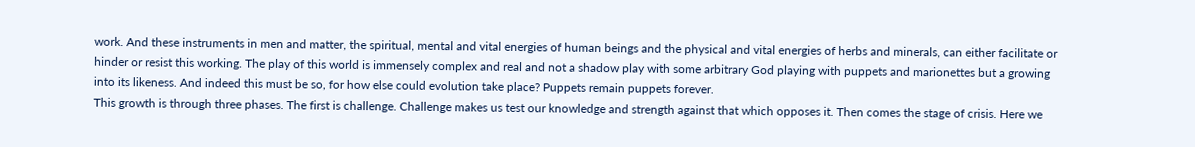work. And these instruments in men and matter, the spiritual, mental and vital energies of human beings and the physical and vital energies of herbs and minerals, can either facilitate or hinder or resist this working. The play of this world is immensely complex and real and not a shadow play with some arbitrary God playing with puppets and marionettes but a growing into its likeness. And indeed this must be so, for how else could evolution take place? Puppets remain puppets forever.
This growth is through three phases. The first is challenge. Challenge makes us test our knowledge and strength against that which opposes it. Then comes the stage of crisis. Here we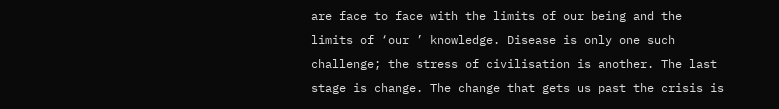are face to face with the limits of our being and the limits of ‘our ’ knowledge. Disease is only one such challenge; the stress of civilisation is another. The last stage is change. The change that gets us past the crisis is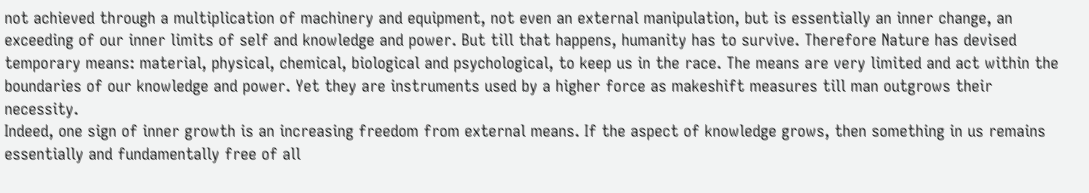not achieved through a multiplication of machinery and equipment, not even an external manipulation, but is essentially an inner change, an exceeding of our inner limits of self and knowledge and power. But till that happens, humanity has to survive. Therefore Nature has devised temporary means: material, physical, chemical, biological and psychological, to keep us in the race. The means are very limited and act within the boundaries of our knowledge and power. Yet they are instruments used by a higher force as makeshift measures till man outgrows their necessity.
Indeed, one sign of inner growth is an increasing freedom from external means. If the aspect of knowledge grows, then something in us remains essentially and fundamentally free of all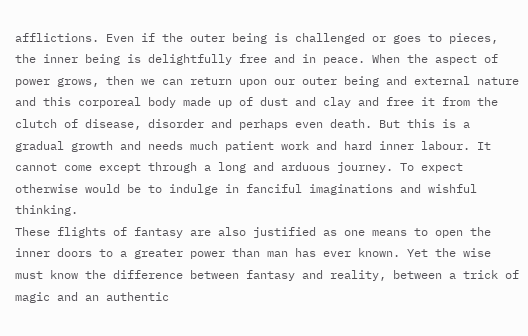afflictions. Even if the outer being is challenged or goes to pieces, the inner being is delightfully free and in peace. When the aspect of power grows, then we can return upon our outer being and external nature and this corporeal body made up of dust and clay and free it from the clutch of disease, disorder and perhaps even death. But this is a gradual growth and needs much patient work and hard inner labour. It cannot come except through a long and arduous journey. To expect otherwise would be to indulge in fanciful imaginations and wishful thinking.
These flights of fantasy are also justified as one means to open the inner doors to a greater power than man has ever known. Yet the wise must know the difference between fantasy and reality, between a trick of magic and an authentic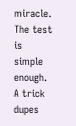miracle. The test is simple enough. A trick dupes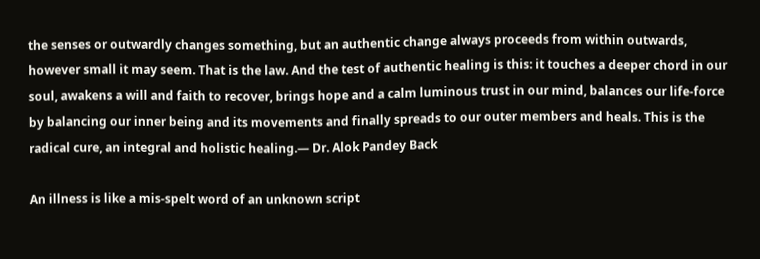the senses or outwardly changes something, but an authentic change always proceeds from within outwards, however small it may seem. That is the law. And the test of authentic healing is this: it touches a deeper chord in our soul, awakens a will and faith to recover, brings hope and a calm luminous trust in our mind, balances our life-force by balancing our inner being and its movements and finally spreads to our outer members and heals. This is the radical cure, an integral and holistic healing.— Dr. Alok Pandey Back

An illness is like a mis-spelt word of an unknown script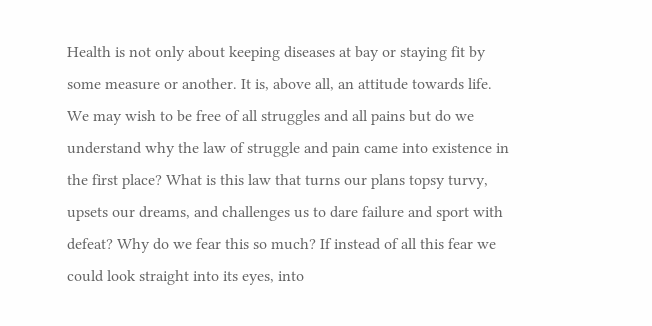Health is not only about keeping diseases at bay or staying fit by some measure or another. It is, above all, an attitude towards life. We may wish to be free of all struggles and all pains but do we understand why the law of struggle and pain came into existence in the first place? What is this law that turns our plans topsy turvy, upsets our dreams, and challenges us to dare failure and sport with defeat? Why do we fear this so much? If instead of all this fear we could look straight into its eyes, into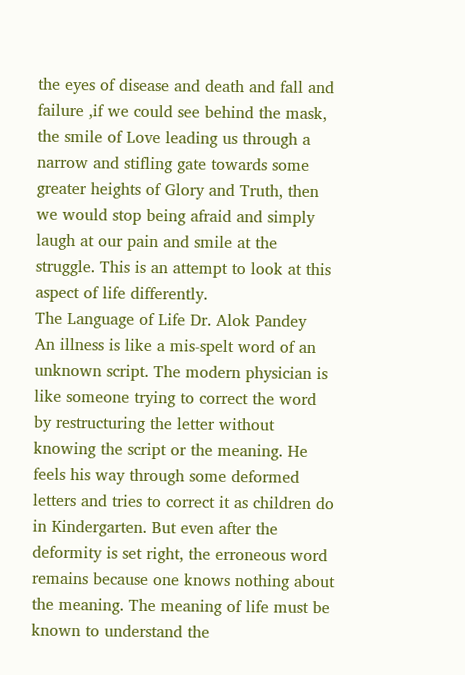the eyes of disease and death and fall and failure ,if we could see behind the mask, the smile of Love leading us through a narrow and stifling gate towards some greater heights of Glory and Truth, then we would stop being afraid and simply laugh at our pain and smile at the struggle. This is an attempt to look at this aspect of life differently.
The Language of Life Dr. Alok Pandey
An illness is like a mis-spelt word of an unknown script. The modern physician is like someone trying to correct the word by restructuring the letter without knowing the script or the meaning. He feels his way through some deformed letters and tries to correct it as children do in Kindergarten. But even after the deformity is set right, the erroneous word remains because one knows nothing about the meaning. The meaning of life must be known to understand the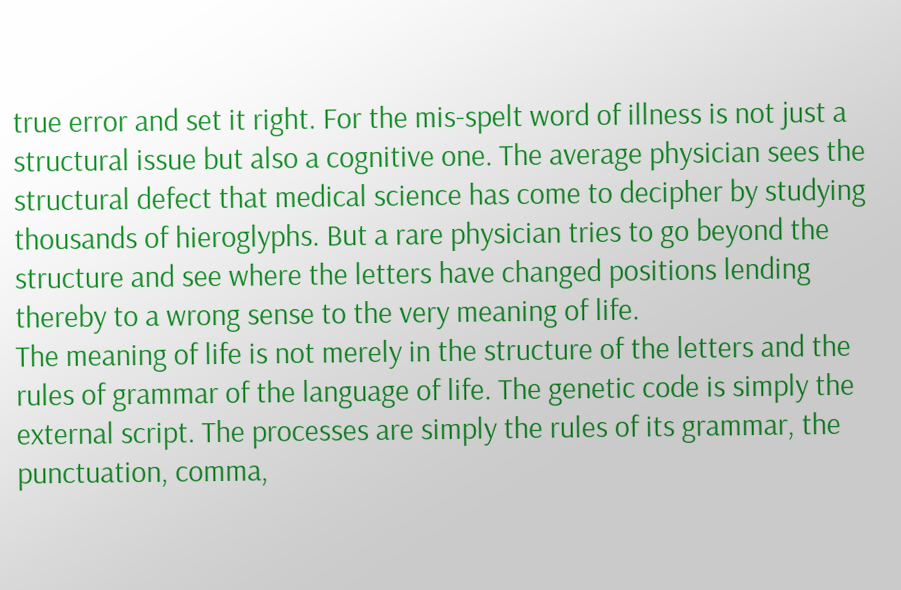true error and set it right. For the mis-spelt word of illness is not just a structural issue but also a cognitive one. The average physician sees the structural defect that medical science has come to decipher by studying thousands of hieroglyphs. But a rare physician tries to go beyond the structure and see where the letters have changed positions lending thereby to a wrong sense to the very meaning of life.
The meaning of life is not merely in the structure of the letters and the rules of grammar of the language of life. The genetic code is simply the external script. The processes are simply the rules of its grammar, the punctuation, comma,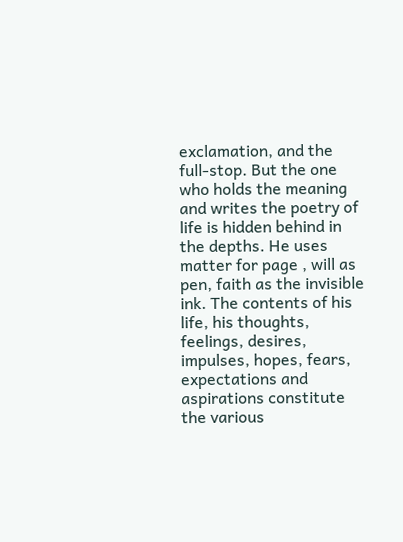exclamation, and the full-stop. But the one who holds the meaning and writes the poetry of life is hidden behind in the depths. He uses matter for page , will as pen, faith as the invisible ink. The contents of his life, his thoughts, feelings, desires, impulses, hopes, fears, expectations and aspirations constitute the various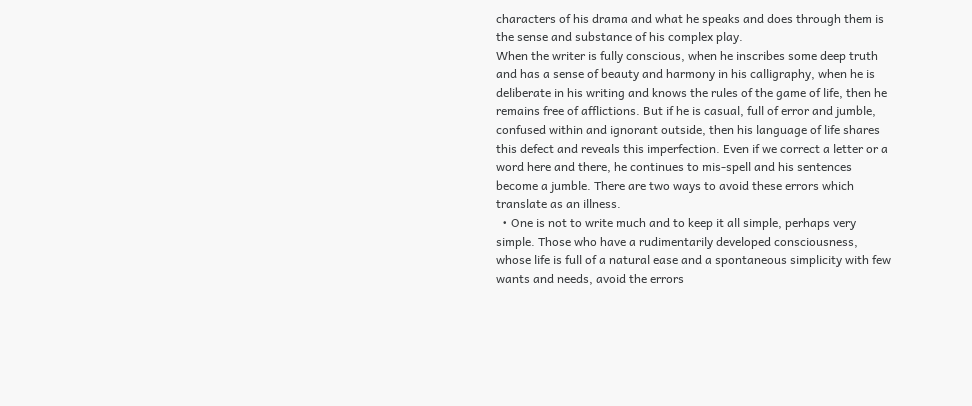characters of his drama and what he speaks and does through them is the sense and substance of his complex play.
When the writer is fully conscious, when he inscribes some deep truth and has a sense of beauty and harmony in his calligraphy, when he is deliberate in his writing and knows the rules of the game of life, then he remains free of afflictions. But if he is casual, full of error and jumble, confused within and ignorant outside, then his language of life shares this defect and reveals this imperfection. Even if we correct a letter or a word here and there, he continues to mis-spell and his sentences become a jumble. There are two ways to avoid these errors which translate as an illness.
  • One is not to write much and to keep it all simple, perhaps very simple. Those who have a rudimentarily developed consciousness, whose life is full of a natural ease and a spontaneous simplicity with few wants and needs, avoid the errors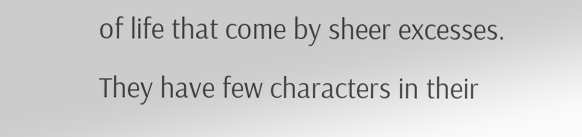of life that come by sheer excesses. They have few characters in their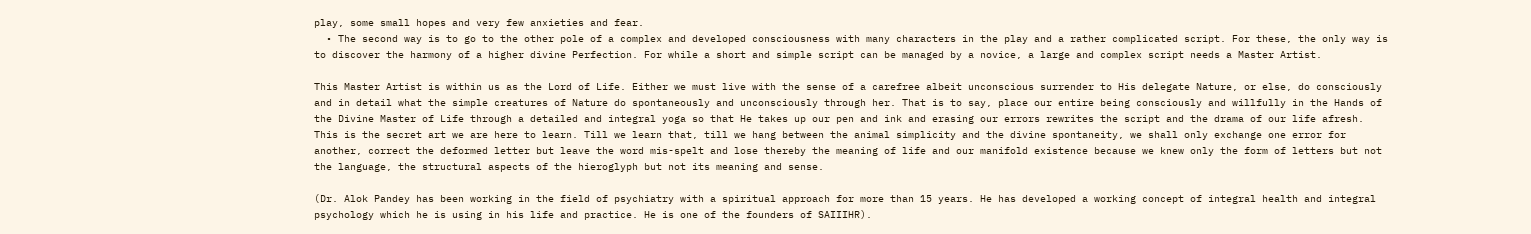play, some small hopes and very few anxieties and fear.
  • The second way is to go to the other pole of a complex and developed consciousness with many characters in the play and a rather complicated script. For these, the only way is to discover the harmony of a higher divine Perfection. For while a short and simple script can be managed by a novice, a large and complex script needs a Master Artist.

This Master Artist is within us as the Lord of Life. Either we must live with the sense of a carefree albeit unconscious surrender to His delegate Nature, or else, do consciously and in detail what the simple creatures of Nature do spontaneously and unconsciously through her. That is to say, place our entire being consciously and willfully in the Hands of the Divine Master of Life through a detailed and integral yoga so that He takes up our pen and ink and erasing our errors rewrites the script and the drama of our life afresh.
This is the secret art we are here to learn. Till we learn that, till we hang between the animal simplicity and the divine spontaneity, we shall only exchange one error for another, correct the deformed letter but leave the word mis-spelt and lose thereby the meaning of life and our manifold existence because we knew only the form of letters but not the language, the structural aspects of the hieroglyph but not its meaning and sense.

(Dr. Alok Pandey has been working in the field of psychiatry with a spiritual approach for more than 15 years. He has developed a working concept of integral health and integral psychology which he is using in his life and practice. He is one of the founders of SAIIIHR).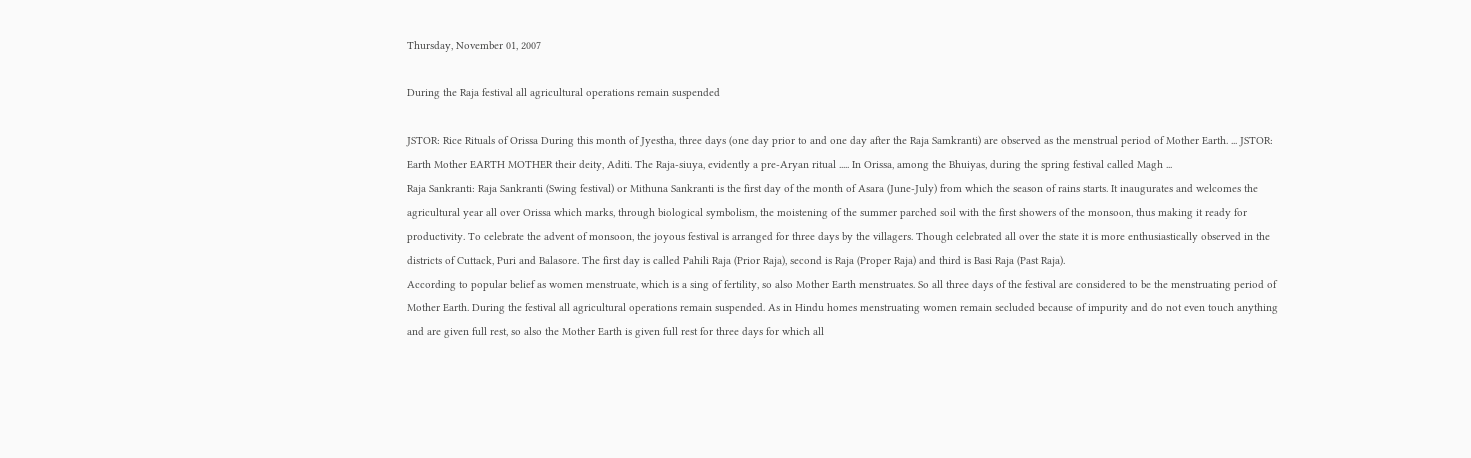Thursday, November 01, 2007

During the Raja festival all agricultural operations remain suspended

JSTOR: Rice Rituals of Orissa During this month of Jyestha, three days (one day prior to and one day after the Raja Samkranti) are observed as the menstrual period of Mother Earth. ... JSTOR: Earth Mother EARTH MOTHER their deity, Aditi. The Raja-siuya, evidently a pre-Aryan ritual ..... In Orissa, among the Bhuiyas, during the spring festival called Magh ...
Raja Sankranti: Raja Sankranti (Swing festival) or Mithuna Sankranti is the first day of the month of Asara (June-July) from which the season of rains starts. It inaugurates and welcomes the agricultural year all over Orissa which marks, through biological symbolism, the moistening of the summer parched soil with the first showers of the monsoon, thus making it ready for productivity. To celebrate the advent of monsoon, the joyous festival is arranged for three days by the villagers. Though celebrated all over the state it is more enthusiastically observed in the districts of Cuttack, Puri and Balasore. The first day is called Pahili Raja (Prior Raja), second is Raja (Proper Raja) and third is Basi Raja (Past Raja).
According to popular belief as women menstruate, which is a sing of fertility, so also Mother Earth menstruates. So all three days of the festival are considered to be the menstruating period of Mother Earth. During the festival all agricultural operations remain suspended. As in Hindu homes menstruating women remain secluded because of impurity and do not even touch anything and are given full rest, so also the Mother Earth is given full rest for three days for which all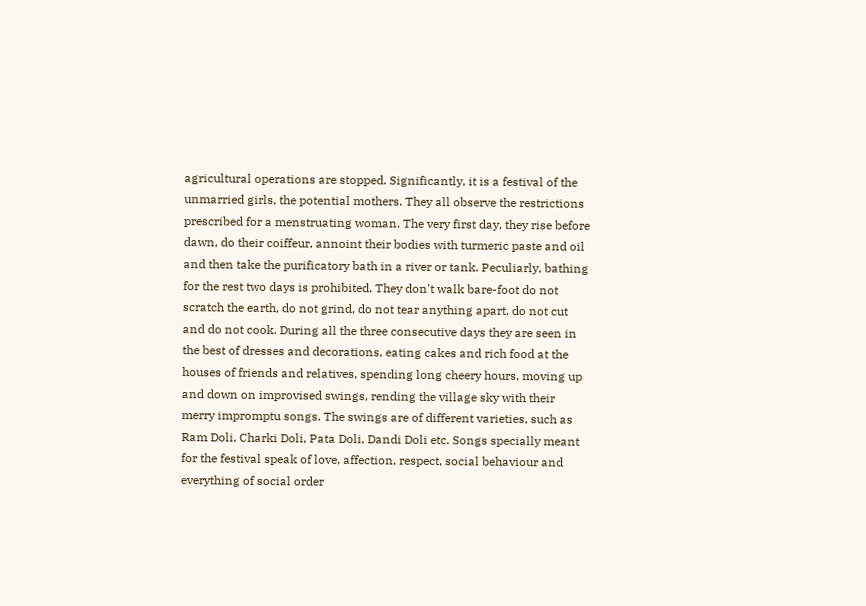agricultural operations are stopped. Significantly, it is a festival of the unmarried girls, the potential mothers. They all observe the restrictions prescribed for a menstruating woman. The very first day, they rise before dawn, do their coiffeur, annoint their bodies with turmeric paste and oil and then take the purificatory bath in a river or tank. Peculiarly, bathing for the rest two days is prohibited. They don't walk bare-foot do not scratch the earth, do not grind, do not tear anything apart, do not cut and do not cook. During all the three consecutive days they are seen in the best of dresses and decorations, eating cakes and rich food at the houses of friends and relatives, spending long cheery hours, moving up and down on improvised swings, rending the village sky with their merry impromptu songs. The swings are of different varieties, such as Ram Doli, Charki Doli, Pata Doli, Dandi Doli etc. Songs specially meant for the festival speak of love, affection, respect, social behaviour and everything of social order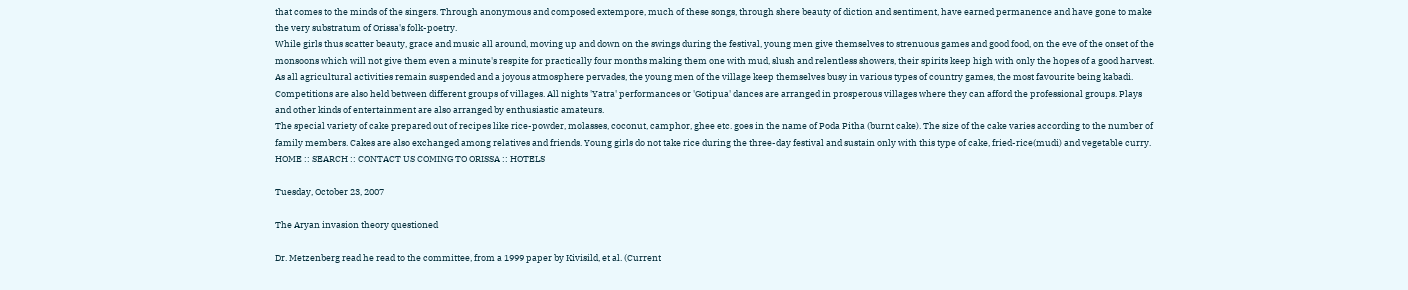that comes to the minds of the singers. Through anonymous and composed extempore, much of these songs, through shere beauty of diction and sentiment, have earned permanence and have gone to make the very substratum of Orissa's folk-poetry.
While girls thus scatter beauty, grace and music all around, moving up and down on the swings during the festival, young men give themselves to strenuous games and good food, on the eve of the onset of the monsoons which will not give them even a minute's respite for practically four months making them one with mud, slush and relentless showers, their spirits keep high with only the hopes of a good harvest. As all agricultural activities remain suspended and a joyous atmosphere pervades, the young men of the village keep themselves busy in various types of country games, the most favourite being kabadi. Competitions are also held between different groups of villages. All nights 'Yatra' performances or 'Gotipua' dances are arranged in prosperous villages where they can afford the professional groups. Plays and other kinds of entertainment are also arranged by enthusiastic amateurs.
The special variety of cake prepared out of recipes like rice-powder, molasses, coconut, camphor, ghee etc. goes in the name of Poda Pitha (burnt cake). The size of the cake varies according to the number of family members. Cakes are also exchanged among relatives and friends. Young girls do not take rice during the three-day festival and sustain only with this type of cake, fried-rice(mudi) and vegetable curry. HOME :: SEARCH :: CONTACT US COMING TO ORISSA :: HOTELS

Tuesday, October 23, 2007

The Aryan invasion theory questioned

Dr. Metzenberg read he read to the committee, from a 1999 paper by Kivisild, et al. (Current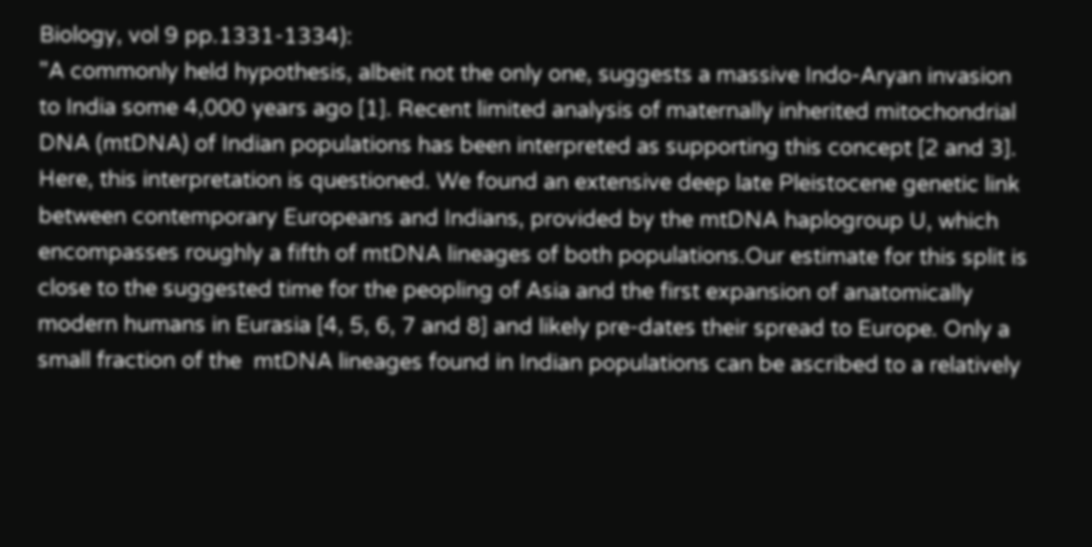Biology, vol 9 pp.1331-1334):
"A commonly held hypothesis, albeit not the only one, suggests a massive Indo-Aryan invasion to India some 4,000 years ago [1]. Recent limited analysis of maternally inherited mitochondrial DNA (mtDNA) of Indian populations has been interpreted as supporting this concept [2 and 3]. Here, this interpretation is questioned. We found an extensive deep late Pleistocene genetic link between contemporary Europeans and Indians, provided by the mtDNA haplogroup U, which encompasses roughly a fifth of mtDNA lineages of both populations.Our estimate for this split is close to the suggested time for the peopling of Asia and the first expansion of anatomically modern humans in Eurasia [4, 5, 6, 7 and 8] and likely pre-dates their spread to Europe. Only a small fraction of the  mtDNA lineages found in Indian populations can be ascribed to a relatively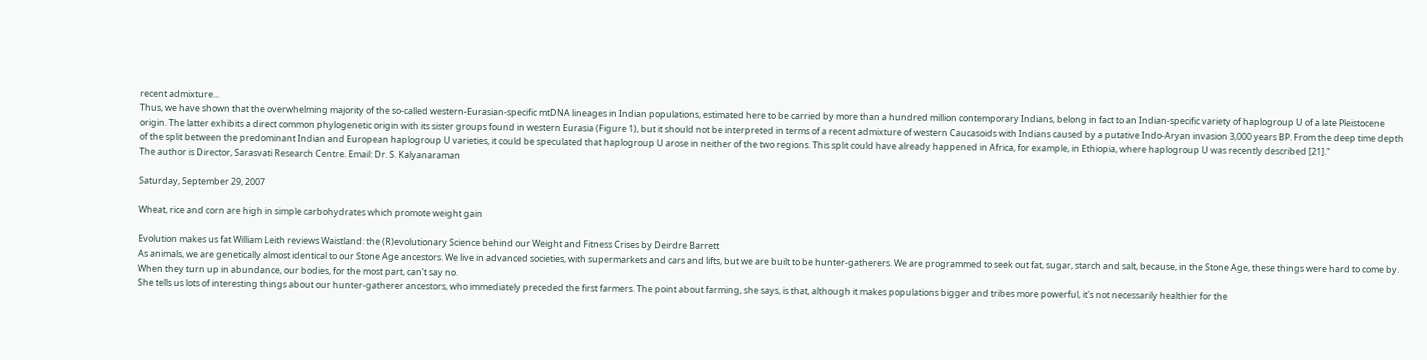recent admixture...
Thus, we have shown that the overwhelming majority of the so-called western-Eurasian-specific mtDNA lineages in Indian populations, estimated here to be carried by more than a hundred million contemporary Indians, belong in fact to an Indian-specific variety of haplogroup U of a late Pleistocene origin. The latter exhibits a direct common phylogenetic origin with its sister groups found in western Eurasia (Figure 1), but it should not be interpreted in terms of a recent admixture of western Caucasoids with Indians caused by a putative Indo-Aryan invasion 3,000 years BP. From the deep time depth of the split between the predominant Indian and European haplogroup U varieties, it could be speculated that haplogroup U arose in neither of the two regions. This split could have already happened in Africa, for example, in Ethiopia, where haplogroup U was recently described [21]."
The author is Director, Sarasvati Research Centre. Email: Dr. S. Kalyanaraman

Saturday, September 29, 2007

Wheat, rice and corn are high in simple carbohydrates which promote weight gain

Evolution makes us fat William Leith reviews Waistland: the (R)evolutionary Science behind our Weight and Fitness Crises by Deirdre Barrett
As animals, we are genetically almost identical to our Stone Age ancestors. We live in advanced societies, with supermarkets and cars and lifts, but we are built to be hunter-gatherers. We are programmed to seek out fat, sugar, starch and salt, because, in the Stone Age, these things were hard to come by. When they turn up in abundance, our bodies, for the most part, can't say no.
She tells us lots of interesting things about our hunter-gatherer ancestors, who immediately preceded the first farmers. The point about farming, she says, is that, although it makes populations bigger and tribes more powerful, it's not necessarily healthier for the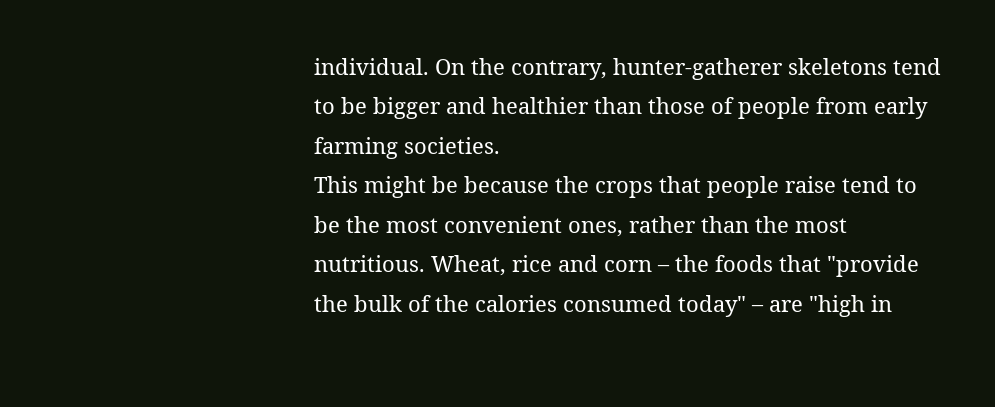individual. On the contrary, hunter-gatherer skeletons tend to be bigger and healthier than those of people from early farming societies.
This might be because the crops that people raise tend to be the most convenient ones, rather than the most nutritious. Wheat, rice and corn – the foods that "provide the bulk of the calories consumed today" – are "high in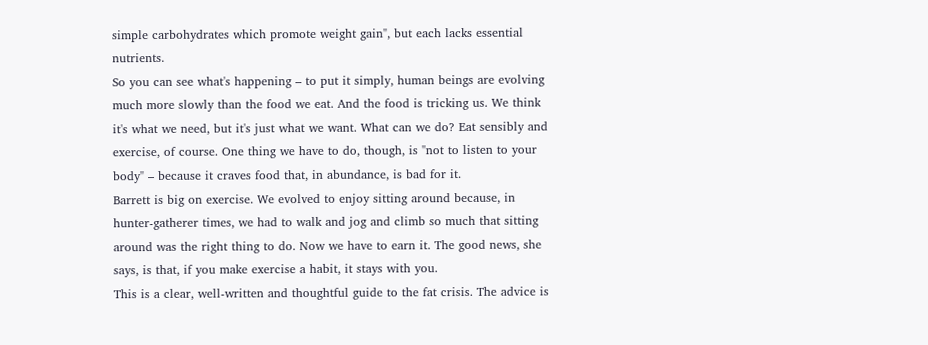simple carbohydrates which promote weight gain", but each lacks essential nutrients.
So you can see what's happening – to put it simply, human beings are evolving much more slowly than the food we eat. And the food is tricking us. We think it's what we need, but it's just what we want. What can we do? Eat sensibly and exercise, of course. One thing we have to do, though, is "not to listen to your body" – because it craves food that, in abundance, is bad for it.
Barrett is big on exercise. We evolved to enjoy sitting around because, in hunter-gatherer times, we had to walk and jog and climb so much that sitting around was the right thing to do. Now we have to earn it. The good news, she says, is that, if you make exercise a habit, it stays with you.
This is a clear, well-written and thoughtful guide to the fat crisis. The advice is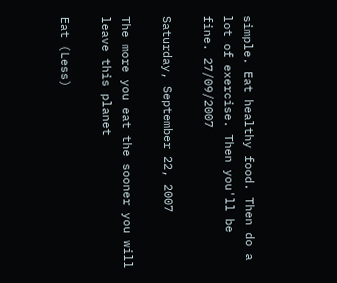simple. Eat healthy food. Then do a lot of exercise. Then you'll be fine. 27/09/2007

Saturday, September 22, 2007

The more you eat the sooner you will leave this planet

Eat (Less)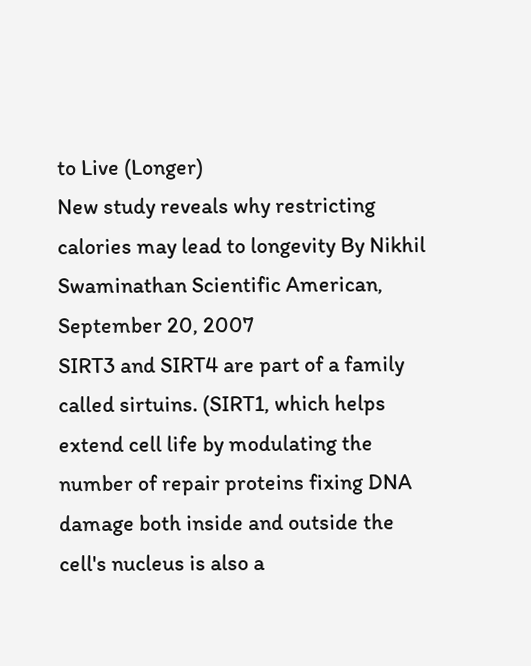to Live (Longer)
New study reveals why restricting calories may lead to longevity By Nikhil Swaminathan Scientific American, September 20, 2007
SIRT3 and SIRT4 are part of a family called sirtuins. (SIRT1, which helps extend cell life by modulating the number of repair proteins fixing DNA damage both inside and outside the cell's nucleus is also a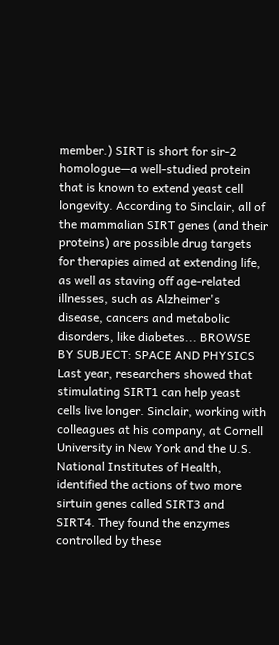member.) SIRT is short for sir-2 homologue—a well-studied protein that is known to extend yeast cell longevity. According to Sinclair, all of the mammalian SIRT genes (and their proteins) are possible drug targets for therapies aimed at extending life, as well as staving off age-related illnesses, such as Alzheimer's disease, cancers and metabolic disorders, like diabetes... BROWSE BY SUBJECT: SPACE AND PHYSICS
Last year, researchers showed that stimulating SIRT1 can help yeast cells live longer. Sinclair, working with colleagues at his company, at Cornell University in New York and the U.S. National Institutes of Health, identified the actions of two more sirtuin genes called SIRT3 and SIRT4. They found the enzymes controlled by these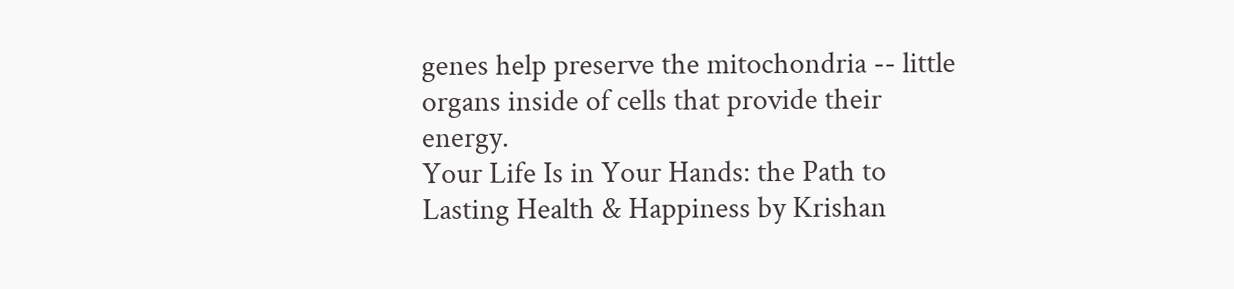genes help preserve the mitochondria -- little organs inside of cells that provide their energy.
Your Life Is in Your Hands: the Path to Lasting Health & Happiness by Krishan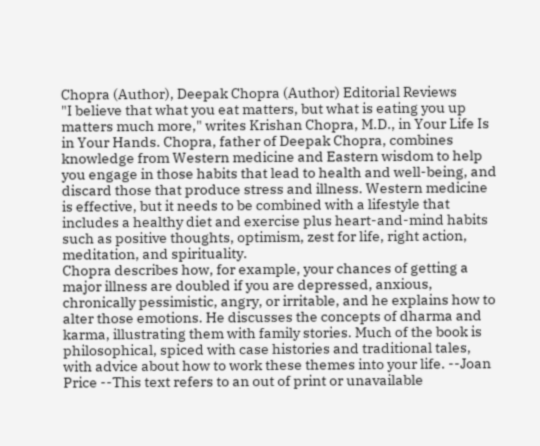Chopra (Author), Deepak Chopra (Author) Editorial Reviews
"I believe that what you eat matters, but what is eating you up matters much more," writes Krishan Chopra, M.D., in Your Life Is in Your Hands. Chopra, father of Deepak Chopra, combines knowledge from Western medicine and Eastern wisdom to help you engage in those habits that lead to health and well-being, and discard those that produce stress and illness. Western medicine is effective, but it needs to be combined with a lifestyle that includes a healthy diet and exercise plus heart-and-mind habits such as positive thoughts, optimism, zest for life, right action, meditation, and spirituality.
Chopra describes how, for example, your chances of getting a major illness are doubled if you are depressed, anxious, chronically pessimistic, angry, or irritable, and he explains how to alter those emotions. He discusses the concepts of dharma and karma, illustrating them with family stories. Much of the book is philosophical, spiced with case histories and traditional tales, with advice about how to work these themes into your life. --Joan Price --This text refers to an out of print or unavailable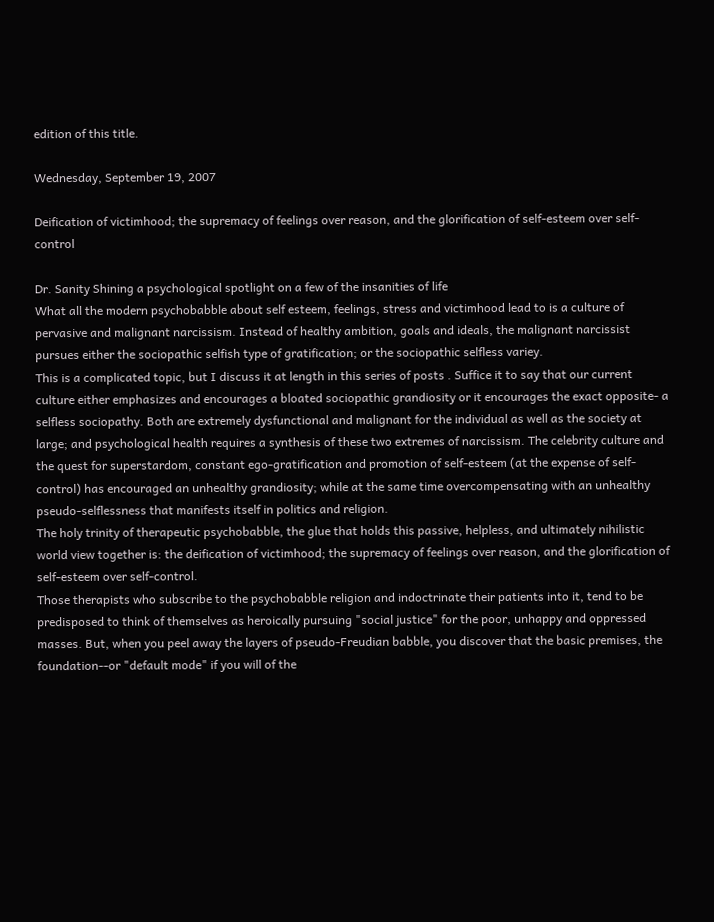edition of this title.

Wednesday, September 19, 2007

Deification of victimhood; the supremacy of feelings over reason, and the glorification of self-esteem over self-control

Dr. Sanity Shining a psychological spotlight on a few of the insanities of life
What all the modern psychobabble about self esteem, feelings, stress and victimhood lead to is a culture of pervasive and malignant narcissism. Instead of healthy ambition, goals and ideals, the malignant narcissist pursues either the sociopathic selfish type of gratification; or the sociopathic selfless variey.
This is a complicated topic, but I discuss it at length in this series of posts . Suffice it to say that our current culture either emphasizes and encourages a bloated sociopathic grandiosity or it encourages the exact opposite- a selfless sociopathy. Both are extremely dysfunctional and malignant for the individual as well as the society at large; and psychological health requires a synthesis of these two extremes of narcissism. The celebrity culture and the quest for superstardom, constant ego-gratification and promotion of self-esteem (at the expense of self-control) has encouraged an unhealthy grandiosity; while at the same time overcompensating with an unhealthy pseudo-selflessness that manifests itself in politics and religion.
The holy trinity of therapeutic psychobabble, the glue that holds this passive, helpless, and ultimately nihilistic world view together is: the deification of victimhood; the supremacy of feelings over reason, and the glorification of self-esteem over self-control.
Those therapists who subscribe to the psychobabble religion and indoctrinate their patients into it, tend to be predisposed to think of themselves as heroically pursuing "social justice" for the poor, unhappy and oppressed masses. But, when you peel away the layers of pseudo-Freudian babble, you discover that the basic premises, the foundation--or "default mode" if you will of the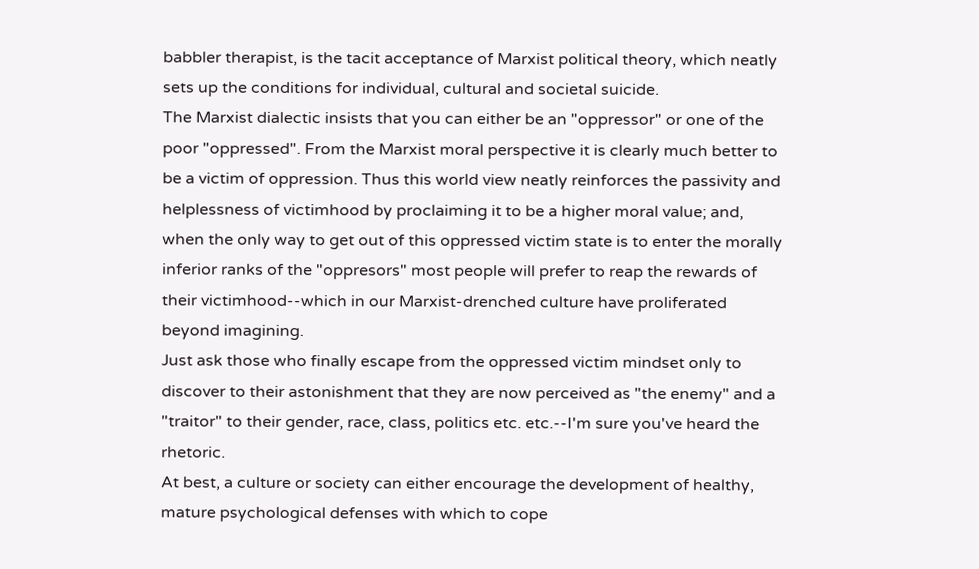babbler therapist, is the tacit acceptance of Marxist political theory, which neatly sets up the conditions for individual, cultural and societal suicide.
The Marxist dialectic insists that you can either be an "oppressor" or one of the poor "oppressed". From the Marxist moral perspective it is clearly much better to be a victim of oppression. Thus this world view neatly reinforces the passivity and helplessness of victimhood by proclaiming it to be a higher moral value; and, when the only way to get out of this oppressed victim state is to enter the morally inferior ranks of the "oppresors" most people will prefer to reap the rewards of their victimhood--which in our Marxist-drenched culture have proliferated beyond imagining.
Just ask those who finally escape from the oppressed victim mindset only to discover to their astonishment that they are now perceived as "the enemy" and a "traitor" to their gender, race, class, politics etc. etc.--I'm sure you've heard the rhetoric.
At best, a culture or society can either encourage the development of healthy, mature psychological defenses with which to cope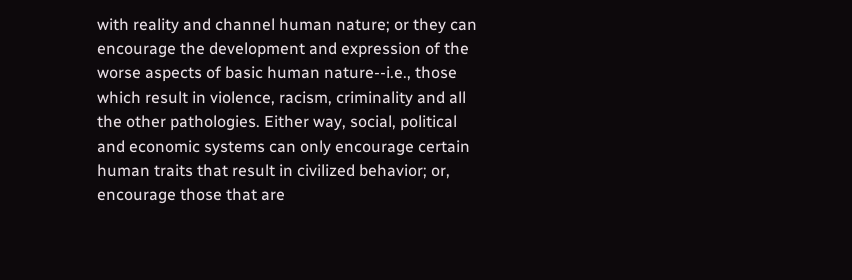with reality and channel human nature; or they can encourage the development and expression of the worse aspects of basic human nature--i.e., those which result in violence, racism, criminality and all the other pathologies. Either way, social, political and economic systems can only encourage certain human traits that result in civilized behavior; or, encourage those that are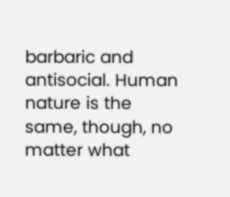barbaric and antisocial. Human nature is the same, though, no matter what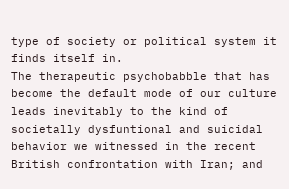type of society or political system it finds itself in.
The therapeutic psychobabble that has become the default mode of our culture leads inevitably to the kind of societally dysfuntional and suicidal behavior we witnessed in the recent British confrontation with Iran; and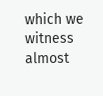which we witness almost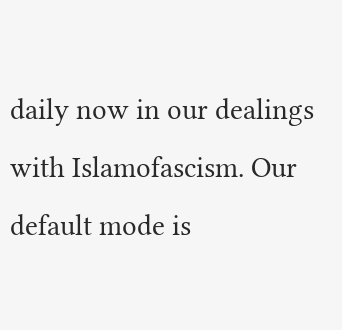daily now in our dealings with Islamofascism. Our default mode is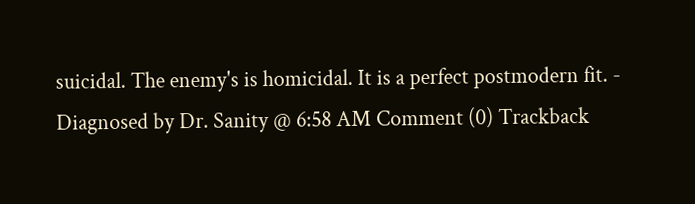suicidal. The enemy's is homicidal. It is a perfect postmodern fit. - Diagnosed by Dr. Sanity @ 6:58 AM Comment (0) Trackback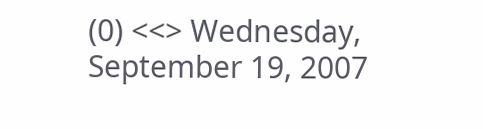(0) <<> Wednesday, September 19, 2007